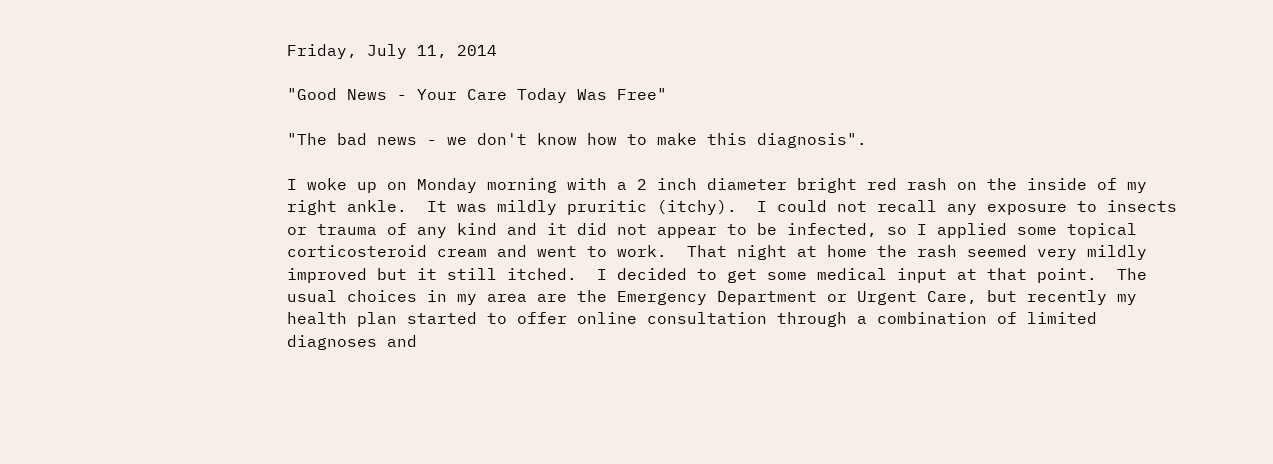Friday, July 11, 2014

"Good News - Your Care Today Was Free"

"The bad news - we don't know how to make this diagnosis".

I woke up on Monday morning with a 2 inch diameter bright red rash on the inside of my right ankle.  It was mildly pruritic (itchy).  I could not recall any exposure to insects or trauma of any kind and it did not appear to be infected, so I applied some topical corticosteroid cream and went to work.  That night at home the rash seemed very mildly improved but it still itched.  I decided to get some medical input at that point.  The usual choices in my area are the Emergency Department or Urgent Care, but recently my health plan started to offer online consultation through a combination of limited diagnoses and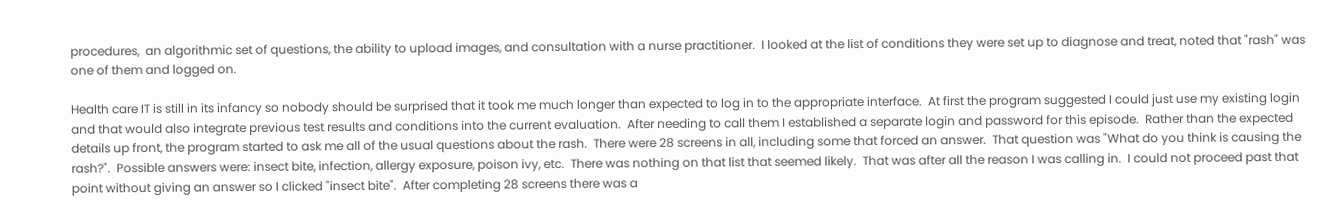procedures,  an algorithmic set of questions, the ability to upload images, and consultation with a nurse practitioner.  I looked at the list of conditions they were set up to diagnose and treat, noted that "rash" was one of them and logged on.

Health care IT is still in its infancy so nobody should be surprised that it took me much longer than expected to log in to the appropriate interface.  At first the program suggested I could just use my existing login and that would also integrate previous test results and conditions into the current evaluation.  After needing to call them I established a separate login and password for this episode.  Rather than the expected details up front, the program started to ask me all of the usual questions about the rash.  There were 28 screens in all, including some that forced an answer.  That question was "What do you think is causing the rash?".  Possible answers were: insect bite, infection, allergy exposure, poison ivy, etc.  There was nothing on that list that seemed likely.  That was after all the reason I was calling in.  I could not proceed past that point without giving an answer so I clicked "insect bite".  After completing 28 screens there was a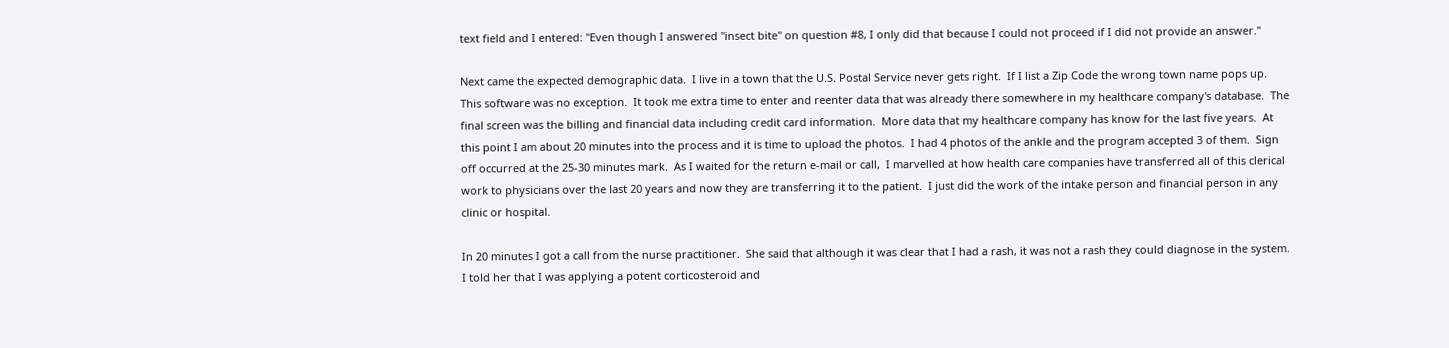text field and I entered: "Even though I answered "insect bite" on question #8, I only did that because I could not proceed if I did not provide an answer."

Next came the expected demographic data.  I live in a town that the U.S. Postal Service never gets right.  If I list a Zip Code the wrong town name pops up.  This software was no exception.  It took me extra time to enter and reenter data that was already there somewhere in my healthcare company's database.  The final screen was the billing and financial data including credit card information.  More data that my healthcare company has know for the last five years.  At this point I am about 20 minutes into the process and it is time to upload the photos.  I had 4 photos of the ankle and the program accepted 3 of them.  Sign off occurred at the 25-30 minutes mark.  As I waited for the return e-mail or call,  I marvelled at how health care companies have transferred all of this clerical work to physicians over the last 20 years and now they are transferring it to the patient.  I just did the work of the intake person and financial person in any clinic or hospital.

In 20 minutes I got a call from the nurse practitioner.  She said that although it was clear that I had a rash, it was not a rash they could diagnose in the system.  I told her that I was applying a potent corticosteroid and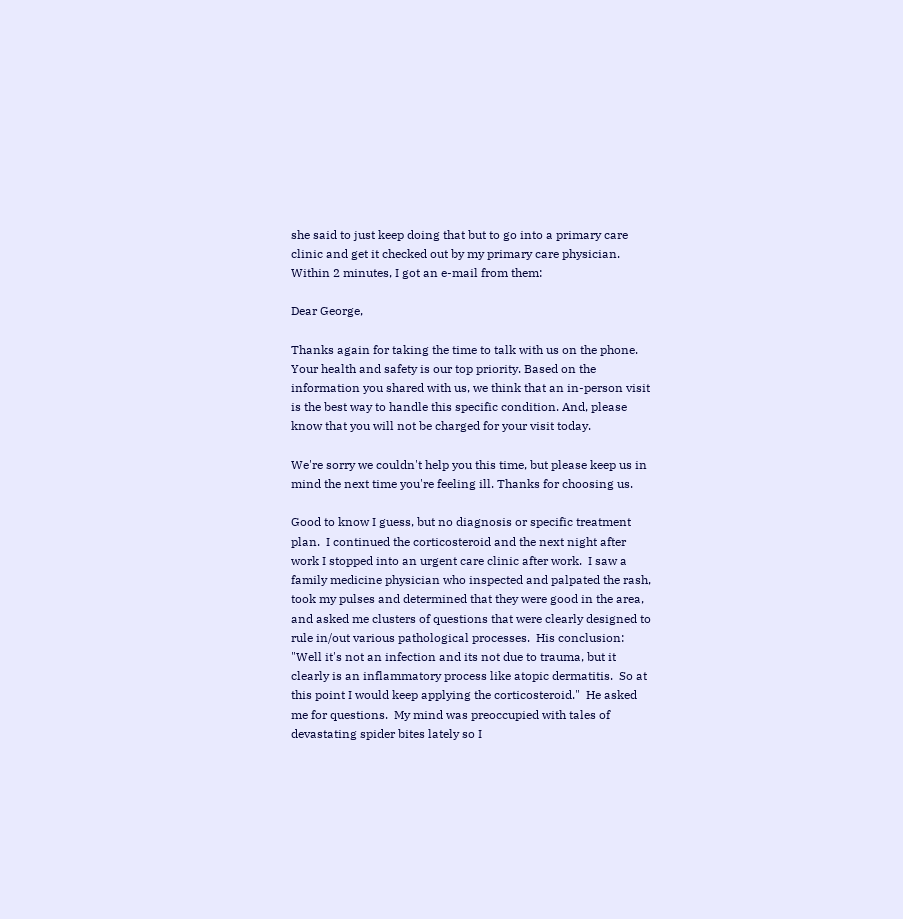she said to just keep doing that but to go into a primary care clinic and get it checked out by my primary care physician.  Within 2 minutes, I got an e-mail from them:

Dear George,

Thanks again for taking the time to talk with us on the phone. Your health and safety is our top priority. Based on the information you shared with us, we think that an in-person visit is the best way to handle this specific condition. And, please know that you will not be charged for your visit today.

We're sorry we couldn't help you this time, but please keep us in mind the next time you're feeling ill. Thanks for choosing us.

Good to know I guess, but no diagnosis or specific treatment plan.  I continued the corticosteroid and the next night after work I stopped into an urgent care clinic after work.  I saw a family medicine physician who inspected and palpated the rash, took my pulses and determined that they were good in the area, and asked me clusters of questions that were clearly designed to rule in/out various pathological processes.  His conclusion:  "Well it's not an infection and its not due to trauma, but it clearly is an inflammatory process like atopic dermatitis.  So at this point I would keep applying the corticosteroid."  He asked me for questions.  My mind was preoccupied with tales of devastating spider bites lately so I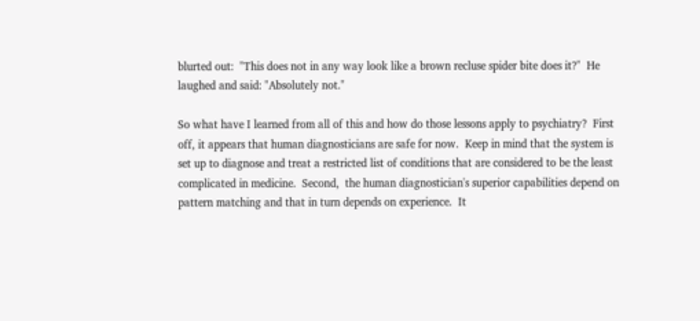blurted out:  "This does not in any way look like a brown recluse spider bite does it?"  He laughed and said: "Absolutely not."

So what have I learned from all of this and how do those lessons apply to psychiatry?  First off, it appears that human diagnosticians are safe for now.  Keep in mind that the system is set up to diagnose and treat a restricted list of conditions that are considered to be the least complicated in medicine.  Second,  the human diagnostician's superior capabilities depend on pattern matching and that in turn depends on experience.  It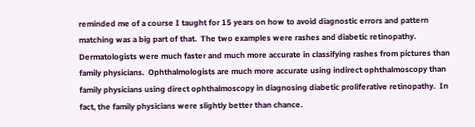reminded me of a course I taught for 15 years on how to avoid diagnostic errors and pattern matching was a big part of that.  The two examples were rashes and diabetic retinopathy.  Dermatologists were much faster and much more accurate in classifying rashes from pictures than family physicians.  Ophthalmologists are much more accurate using indirect ophthalmoscopy than family physicians using direct ophthalmoscopy in diagnosing diabetic proliferative retinopathy.  In fact, the family physicians were slightly better than chance.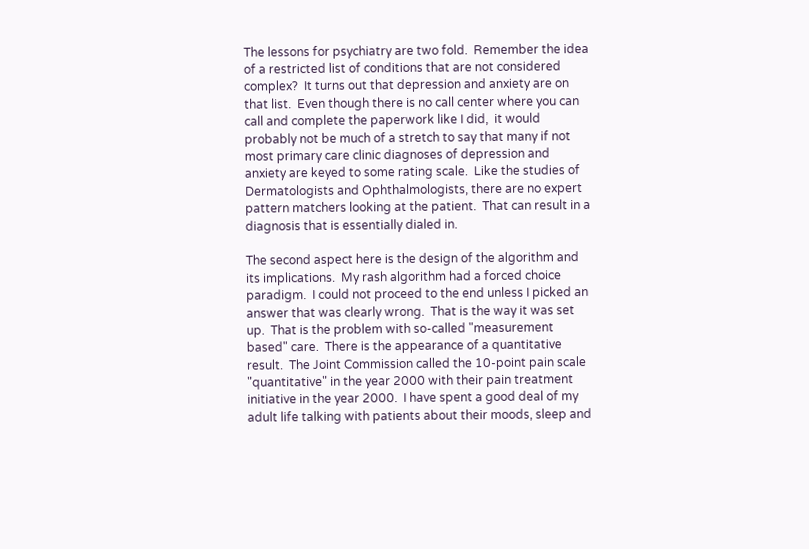The lessons for psychiatry are two fold.  Remember the idea of a restricted list of conditions that are not considered complex?  It turns out that depression and anxiety are on that list.  Even though there is no call center where you can call and complete the paperwork like I did,  it would probably not be much of a stretch to say that many if not most primary care clinic diagnoses of depression and anxiety are keyed to some rating scale.  Like the studies of Dermatologists and Ophthalmologists, there are no expert pattern matchers looking at the patient.  That can result in a diagnosis that is essentially dialed in.

The second aspect here is the design of the algorithm and its implications.  My rash algorithm had a forced choice paradigm.  I could not proceed to the end unless I picked an answer that was clearly wrong.  That is the way it was set up.  That is the problem with so-called "measurement based" care.  There is the appearance of a quantitative result.  The Joint Commission called the 10-point pain scale "quantitative" in the year 2000 with their pain treatment initiative in the year 2000.  I have spent a good deal of my adult life talking with patients about their moods, sleep and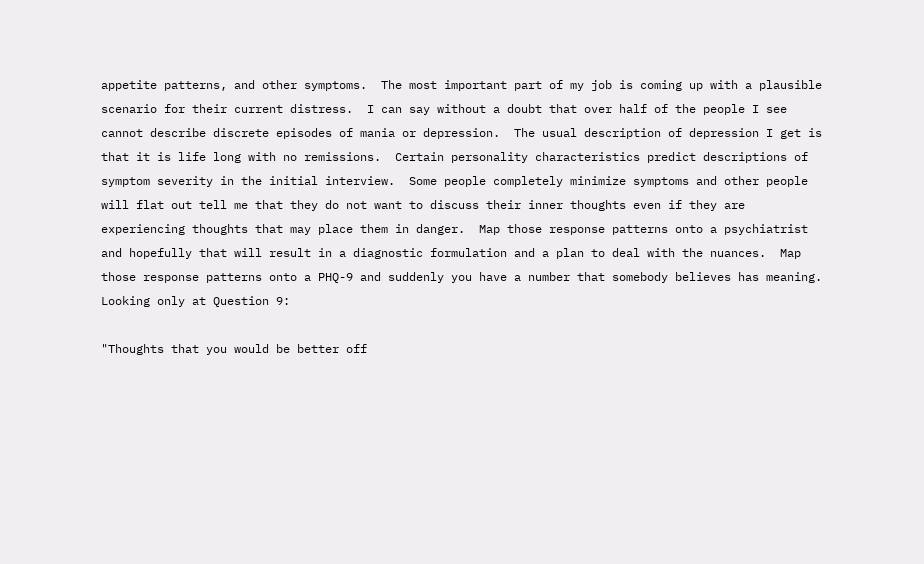appetite patterns, and other symptoms.  The most important part of my job is coming up with a plausible scenario for their current distress.  I can say without a doubt that over half of the people I see cannot describe discrete episodes of mania or depression.  The usual description of depression I get is that it is life long with no remissions.  Certain personality characteristics predict descriptions of symptom severity in the initial interview.  Some people completely minimize symptoms and other people will flat out tell me that they do not want to discuss their inner thoughts even if they are experiencing thoughts that may place them in danger.  Map those response patterns onto a psychiatrist and hopefully that will result in a diagnostic formulation and a plan to deal with the nuances.  Map those response patterns onto a PHQ-9 and suddenly you have a number that somebody believes has meaning.   Looking only at Question 9:

"Thoughts that you would be better off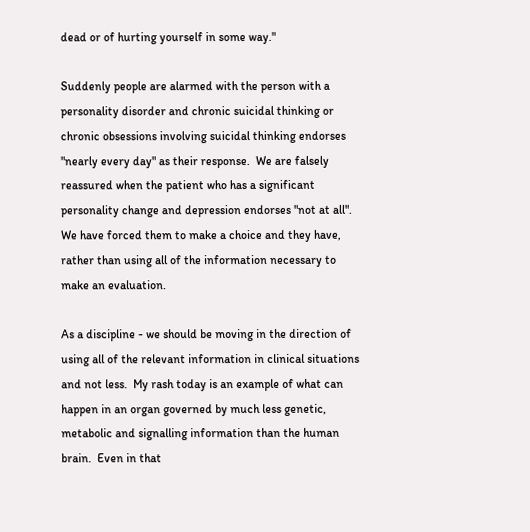dead or of hurting yourself in some way."

Suddenly people are alarmed with the person with a personality disorder and chronic suicidal thinking or chronic obsessions involving suicidal thinking endorses "nearly every day" as their response.  We are falsely reassured when the patient who has a significant personality change and depression endorses "not at all".  We have forced them to make a choice and they have, rather than using all of the information necessary to make an evaluation.

As a discipline - we should be moving in the direction of using all of the relevant information in clinical situations and not less.  My rash today is an example of what can happen in an organ governed by much less genetic, metabolic and signalling information than the human brain.  Even in that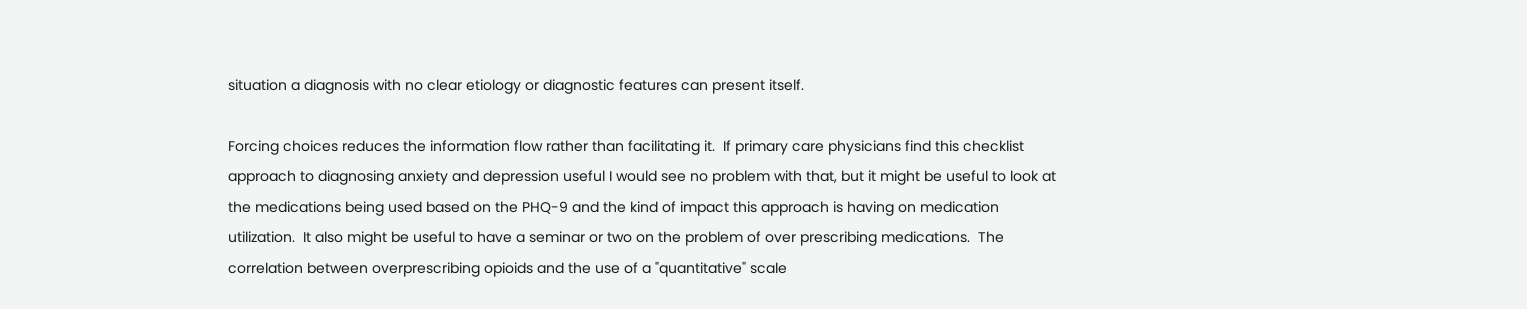situation a diagnosis with no clear etiology or diagnostic features can present itself.

Forcing choices reduces the information flow rather than facilitating it.  If primary care physicians find this checklist approach to diagnosing anxiety and depression useful I would see no problem with that, but it might be useful to look at the medications being used based on the PHQ-9 and the kind of impact this approach is having on medication utilization.  It also might be useful to have a seminar or two on the problem of over prescribing medications.  The correlation between overprescribing opioids and the use of a "quantitative" scale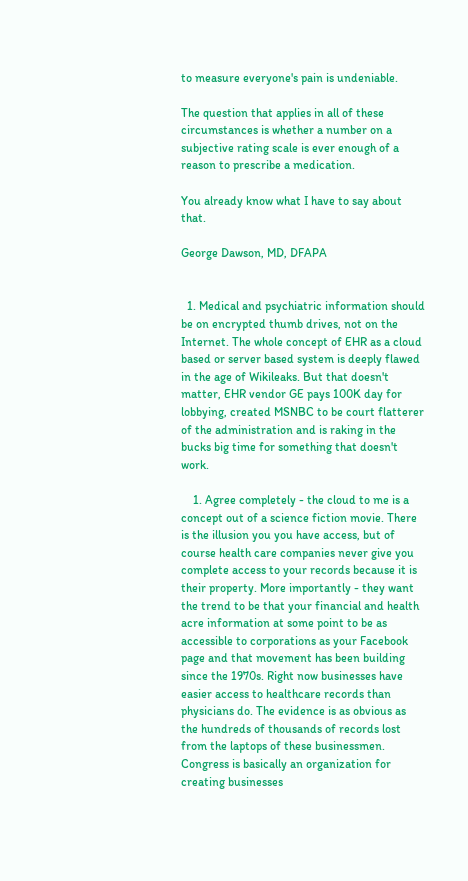to measure everyone's pain is undeniable.

The question that applies in all of these circumstances is whether a number on a subjective rating scale is ever enough of a reason to prescribe a medication.

You already know what I have to say about that.

George Dawson, MD, DFAPA


  1. Medical and psychiatric information should be on encrypted thumb drives, not on the Internet. The whole concept of EHR as a cloud based or server based system is deeply flawed in the age of Wikileaks. But that doesn't matter, EHR vendor GE pays 100K day for lobbying, created MSNBC to be court flatterer of the administration and is raking in the bucks big time for something that doesn't work.

    1. Agree completely - the cloud to me is a concept out of a science fiction movie. There is the illusion you you have access, but of course health care companies never give you complete access to your records because it is their property. More importantly - they want the trend to be that your financial and health acre information at some point to be as accessible to corporations as your Facebook page and that movement has been building since the 1970s. Right now businesses have easier access to healthcare records than physicians do. The evidence is as obvious as the hundreds of thousands of records lost from the laptops of these businessmen. Congress is basically an organization for creating businesses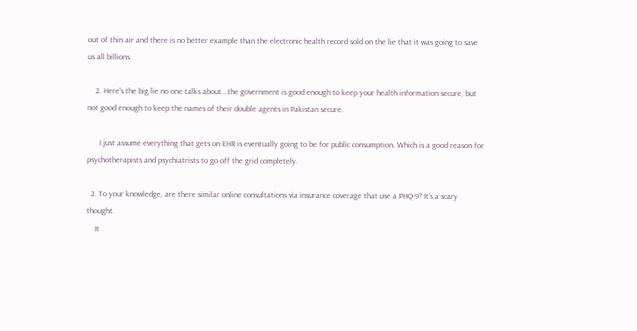out of thin air and there is no better example than the electronic health record sold on the lie that it was going to save us all billions.

    2. Here's the big lie no one talks about...the government is good enough to keep your health information secure, but not good enough to keep the names of their double agents in Pakistan secure.

      I just assume everything that gets on EHR is eventually going to be for public consumption. Which is a good reason for psychotherapists and psychiatrists to go off the grid completely.

  2. To your knowledge, are there similar online consultations via insurance coverage that use a PHQ-9? It's a scary thought.
    It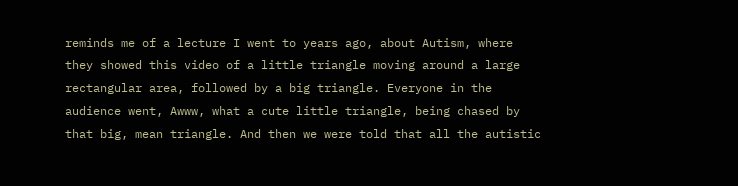reminds me of a lecture I went to years ago, about Autism, where they showed this video of a little triangle moving around a large rectangular area, followed by a big triangle. Everyone in the audience went, Awww, what a cute little triangle, being chased by that big, mean triangle. And then we were told that all the autistic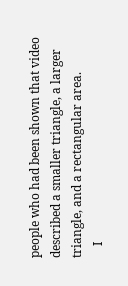people who had been shown that video described a smaller triangle, a larger triangle, and a rectangular area.
    I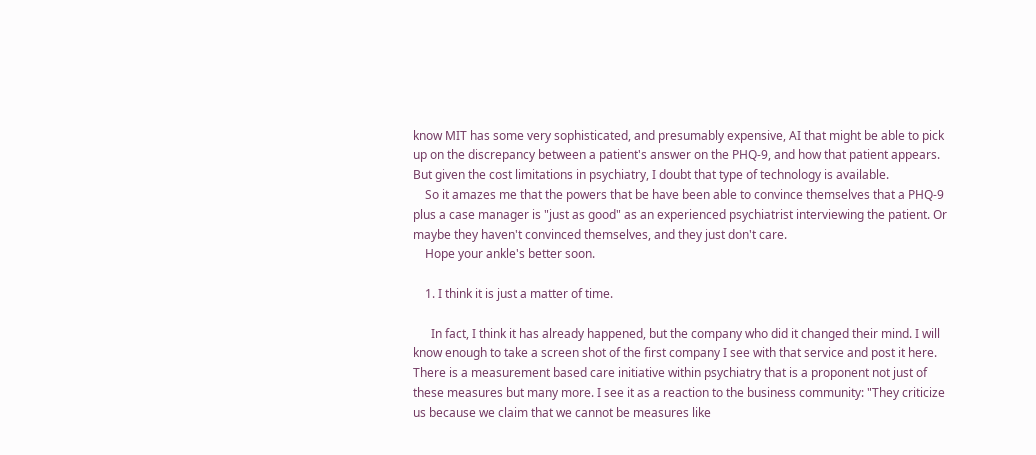know MIT has some very sophisticated, and presumably expensive, AI that might be able to pick up on the discrepancy between a patient's answer on the PHQ-9, and how that patient appears. But given the cost limitations in psychiatry, I doubt that type of technology is available.
    So it amazes me that the powers that be have been able to convince themselves that a PHQ-9 plus a case manager is "just as good" as an experienced psychiatrist interviewing the patient. Or maybe they haven't convinced themselves, and they just don't care.
    Hope your ankle's better soon.

    1. I think it is just a matter of time.

      In fact, I think it has already happened, but the company who did it changed their mind. I will know enough to take a screen shot of the first company I see with that service and post it here. There is a measurement based care initiative within psychiatry that is a proponent not just of these measures but many more. I see it as a reaction to the business community: "They criticize us because we claim that we cannot be measures like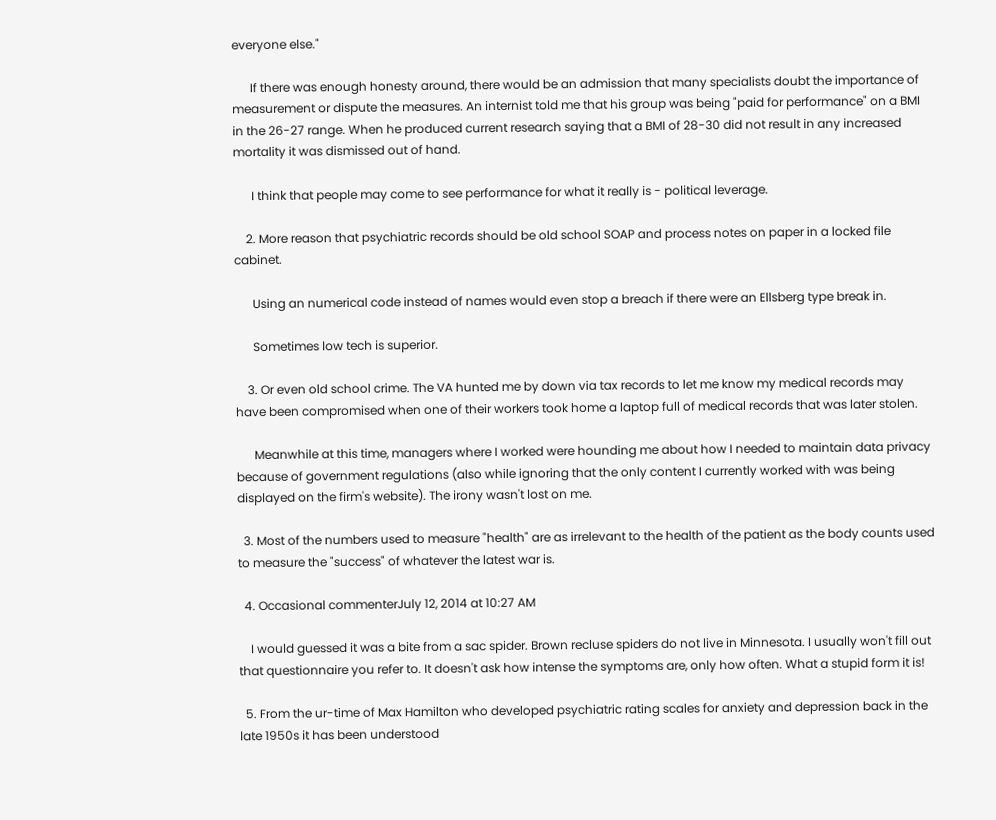everyone else."

      If there was enough honesty around, there would be an admission that many specialists doubt the importance of measurement or dispute the measures. An internist told me that his group was being "paid for performance" on a BMI in the 26-27 range. When he produced current research saying that a BMI of 28-30 did not result in any increased mortality it was dismissed out of hand.

      I think that people may come to see performance for what it really is - political leverage.

    2. More reason that psychiatric records should be old school SOAP and process notes on paper in a locked file cabinet.

      Using an numerical code instead of names would even stop a breach if there were an Ellsberg type break in.

      Sometimes low tech is superior.

    3. Or even old school crime. The VA hunted me by down via tax records to let me know my medical records may have been compromised when one of their workers took home a laptop full of medical records that was later stolen.

      Meanwhile at this time, managers where I worked were hounding me about how I needed to maintain data privacy because of government regulations (also while ignoring that the only content I currently worked with was being displayed on the firm's website). The irony wasn't lost on me.

  3. Most of the numbers used to measure "health" are as irrelevant to the health of the patient as the body counts used to measure the "success" of whatever the latest war is.

  4. Occasional commenterJuly 12, 2014 at 10:27 AM

    I would guessed it was a bite from a sac spider. Brown recluse spiders do not live in Minnesota. I usually won't fill out that questionnaire you refer to. It doesn't ask how intense the symptoms are, only how often. What a stupid form it is!

  5. From the ur-time of Max Hamilton who developed psychiatric rating scales for anxiety and depression back in the late 1950s it has been understood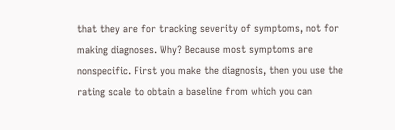that they are for tracking severity of symptoms, not for making diagnoses. Why? Because most symptoms are nonspecific. First you make the diagnosis, then you use the rating scale to obtain a baseline from which you can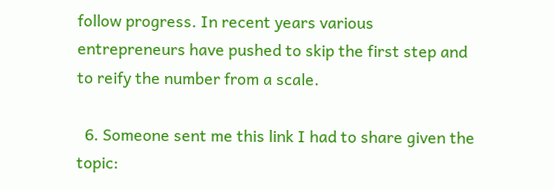follow progress. In recent years various entrepreneurs have pushed to skip the first step and to reify the number from a scale.

  6. Someone sent me this link I had to share given the topic: